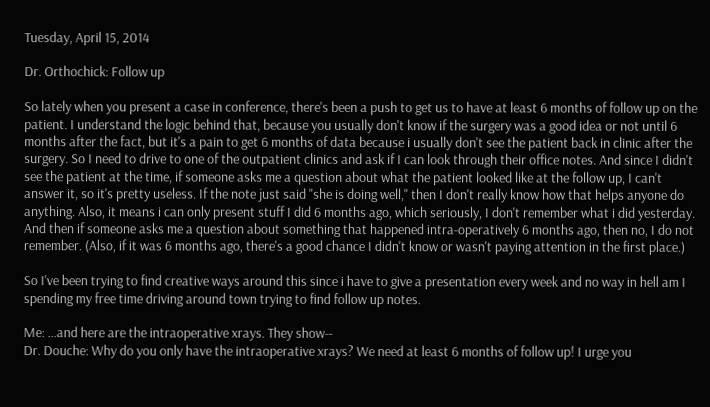Tuesday, April 15, 2014

Dr. Orthochick: Follow up

So lately when you present a case in conference, there's been a push to get us to have at least 6 months of follow up on the patient. I understand the logic behind that, because you usually don't know if the surgery was a good idea or not until 6 months after the fact, but it's a pain to get 6 months of data because i usually don't see the patient back in clinic after the surgery. So I need to drive to one of the outpatient clinics and ask if I can look through their office notes. And since I didn't see the patient at the time, if someone asks me a question about what the patient looked like at the follow up, I can't answer it, so it's pretty useless. If the note just said "she is doing well," then I don't really know how that helps anyone do anything. Also, it means i can only present stuff I did 6 months ago, which seriously, I don't remember what i did yesterday. And then if someone asks me a question about something that happened intra-operatively 6 months ago, then no, I do not remember. (Also, if it was 6 months ago, there's a good chance I didn't know or wasn't paying attention in the first place.)

So I've been trying to find creative ways around this since i have to give a presentation every week and no way in hell am I spending my free time driving around town trying to find follow up notes.

Me: ...and here are the intraoperative xrays. They show--
Dr. Douche: Why do you only have the intraoperative xrays? We need at least 6 months of follow up! I urge you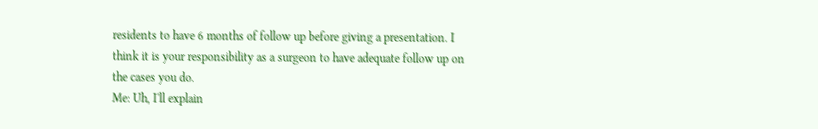residents to have 6 months of follow up before giving a presentation. I think it is your responsibility as a surgeon to have adequate follow up on the cases you do.
Me: Uh, I'll explain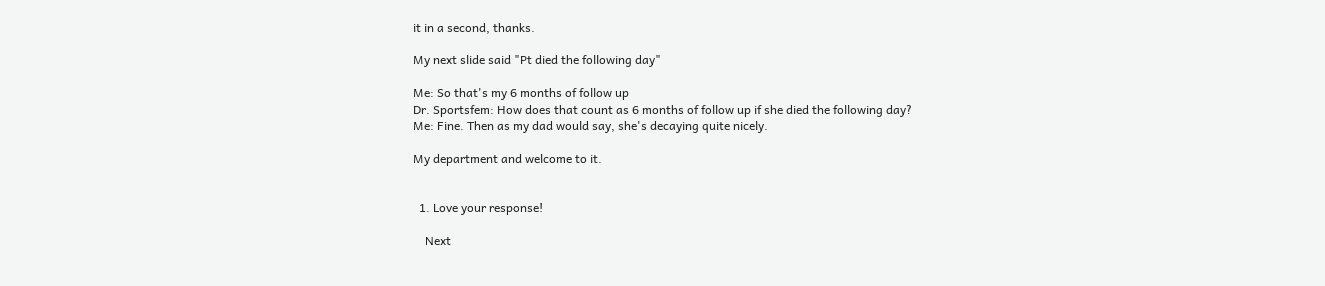it in a second, thanks.

My next slide said "Pt died the following day"

Me: So that's my 6 months of follow up
Dr. Sportsfem: How does that count as 6 months of follow up if she died the following day?
Me: Fine. Then as my dad would say, she's decaying quite nicely.

My department and welcome to it.


  1. Love your response!

    Next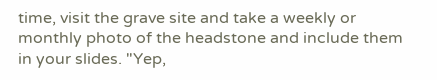time, visit the grave site and take a weekly or monthly photo of the headstone and include them in your slides. "Yep,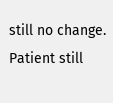still no change. Patient still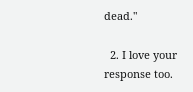dead."

  2. I love your response too.